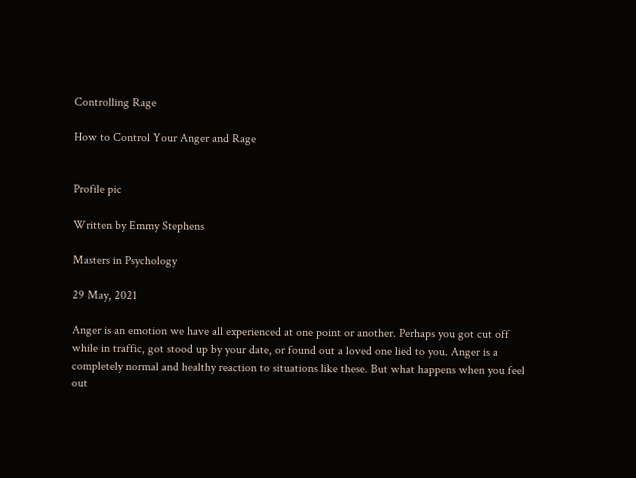Controlling Rage

How to Control Your Anger and Rage


Profile pic

Written by Emmy Stephens

Masters in Psychology

29 May, 2021

Anger is an emotion we have all experienced at one point or another. Perhaps you got cut off while in traffic, got stood up by your date, or found out a loved one lied to you. Anger is a completely normal and healthy reaction to situations like these. But what happens when you feel out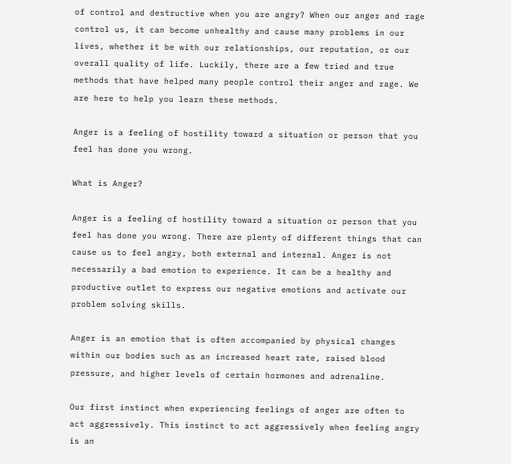of control and destructive when you are angry? When our anger and rage control us, it can become unhealthy and cause many problems in our lives, whether it be with our relationships, our reputation, or our overall quality of life. Luckily, there are a few tried and true methods that have helped many people control their anger and rage. We are here to help you learn these methods.

Anger is a feeling of hostility toward a situation or person that you feel has done you wrong.

What is Anger?

Anger is a feeling of hostility toward a situation or person that you feel has done you wrong. There are plenty of different things that can cause us to feel angry, both external and internal. Anger is not necessarily a bad emotion to experience. It can be a healthy and productive outlet to express our negative emotions and activate our problem solving skills.

Anger is an emotion that is often accompanied by physical changes within our bodies such as an increased heart rate, raised blood pressure, and higher levels of certain hormones and adrenaline.

Our first instinct when experiencing feelings of anger are often to act aggressively. This instinct to act aggressively when feeling angry is an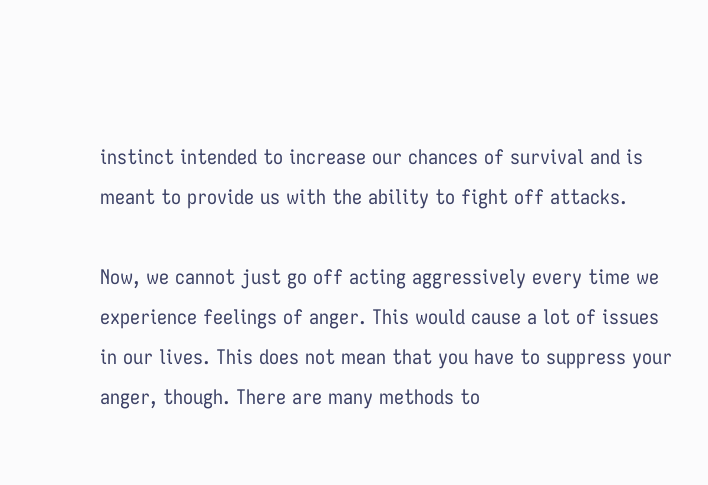instinct intended to increase our chances of survival and is meant to provide us with the ability to fight off attacks.

Now, we cannot just go off acting aggressively every time we experience feelings of anger. This would cause a lot of issues in our lives. This does not mean that you have to suppress your anger, though. There are many methods to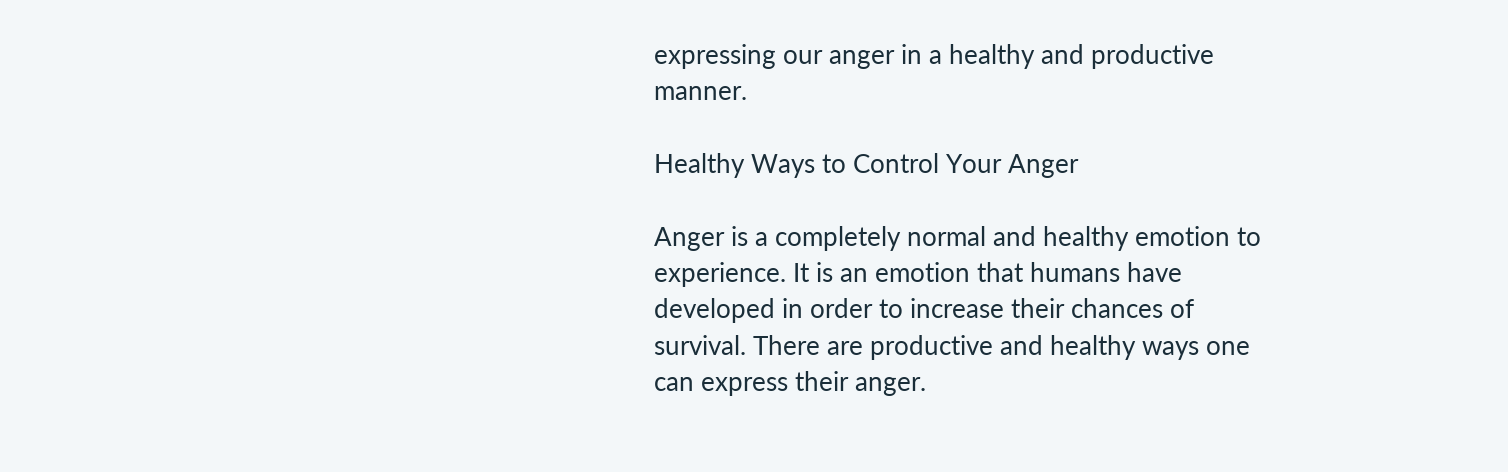expressing our anger in a healthy and productive manner.

Healthy Ways to Control Your Anger

Anger is a completely normal and healthy emotion to experience. It is an emotion that humans have developed in order to increase their chances of survival. There are productive and healthy ways one can express their anger.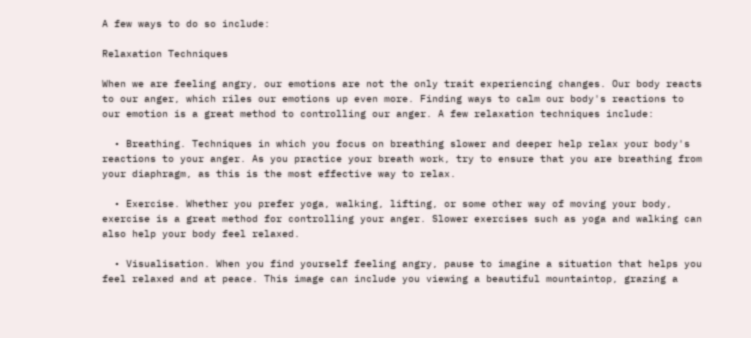A few ways to do so include:

Relaxation Techniques

When we are feeling angry, our emotions are not the only trait experiencing changes. Our body reacts to our anger, which riles our emotions up even more. Finding ways to calm our body's reactions to our emotion is a great method to controlling our anger. A few relaxation techniques include:

  • Breathing. Techniques in which you focus on breathing slower and deeper help relax your body's reactions to your anger. As you practice your breath work, try to ensure that you are breathing from your diaphragm, as this is the most effective way to relax.

  • Exercise. Whether you prefer yoga, walking, lifting, or some other way of moving your body, exercise is a great method for controlling your anger. Slower exercises such as yoga and walking can also help your body feel relaxed.

  • Visualisation. When you find yourself feeling angry, pause to imagine a situation that helps you feel relaxed and at peace. This image can include you viewing a beautiful mountaintop, grazing a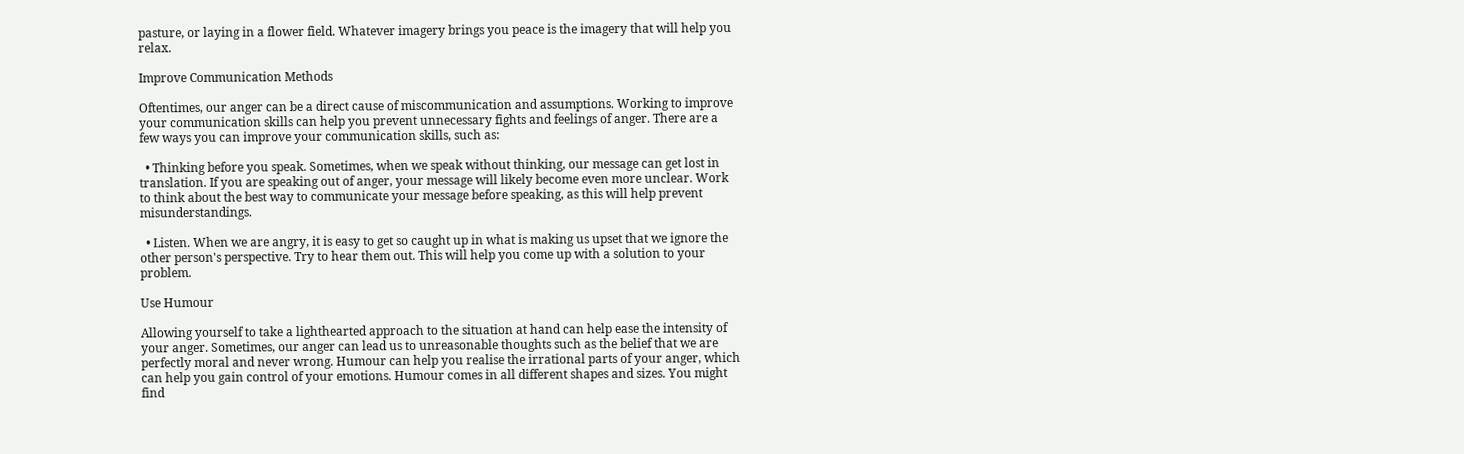pasture, or laying in a flower field. Whatever imagery brings you peace is the imagery that will help you relax.

Improve Communication Methods

Oftentimes, our anger can be a direct cause of miscommunication and assumptions. Working to improve your communication skills can help you prevent unnecessary fights and feelings of anger. There are a few ways you can improve your communication skills, such as:

  • Thinking before you speak. Sometimes, when we speak without thinking, our message can get lost in translation. If you are speaking out of anger, your message will likely become even more unclear. Work to think about the best way to communicate your message before speaking, as this will help prevent misunderstandings.

  • Listen. When we are angry, it is easy to get so caught up in what is making us upset that we ignore the other person's perspective. Try to hear them out. This will help you come up with a solution to your problem.

Use Humour

Allowing yourself to take a lighthearted approach to the situation at hand can help ease the intensity of your anger. Sometimes, our anger can lead us to unreasonable thoughts such as the belief that we are perfectly moral and never wrong. Humour can help you realise the irrational parts of your anger, which can help you gain control of your emotions. Humour comes in all different shapes and sizes. You might find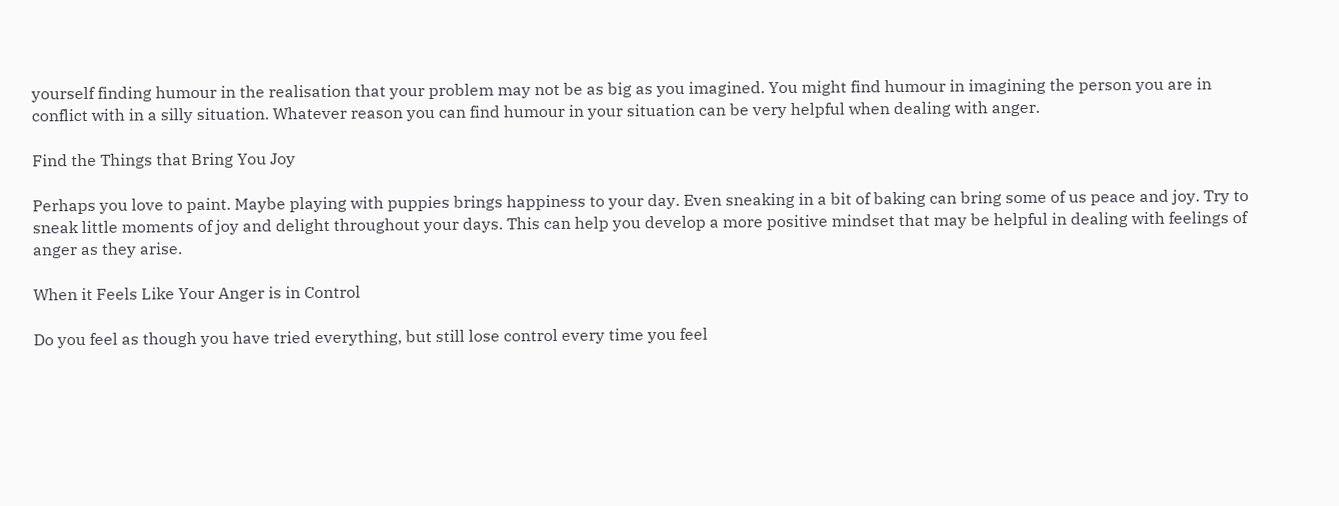yourself finding humour in the realisation that your problem may not be as big as you imagined. You might find humour in imagining the person you are in conflict with in a silly situation. Whatever reason you can find humour in your situation can be very helpful when dealing with anger.

Find the Things that Bring You Joy

Perhaps you love to paint. Maybe playing with puppies brings happiness to your day. Even sneaking in a bit of baking can bring some of us peace and joy. Try to sneak little moments of joy and delight throughout your days. This can help you develop a more positive mindset that may be helpful in dealing with feelings of anger as they arise.

When it Feels Like Your Anger is in Control

Do you feel as though you have tried everything, but still lose control every time you feel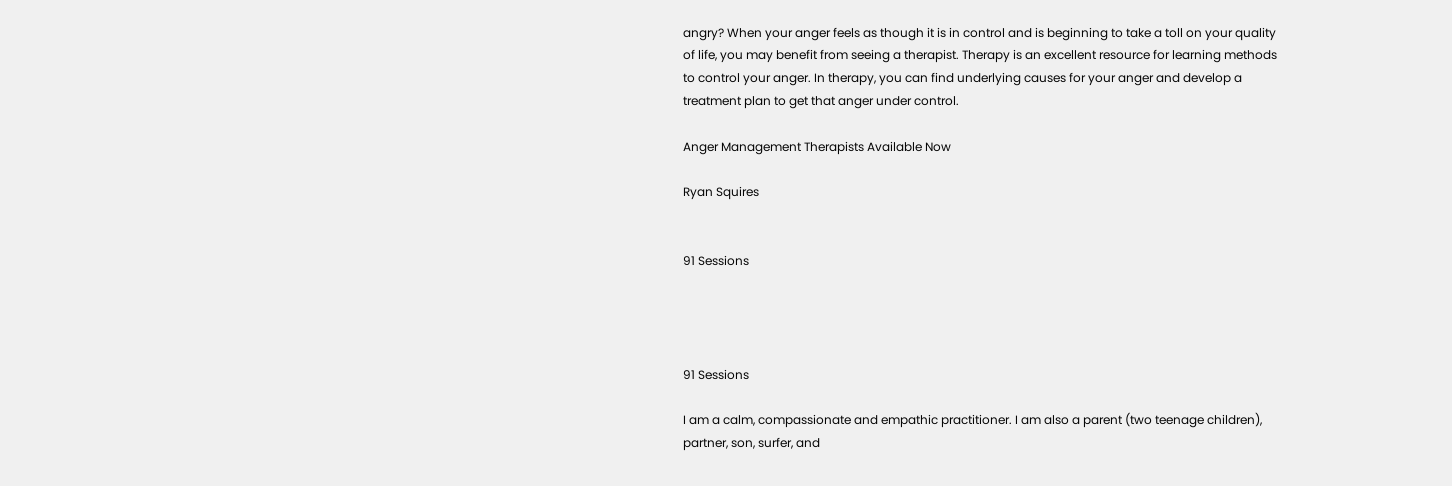angry? When your anger feels as though it is in control and is beginning to take a toll on your quality of life, you may benefit from seeing a therapist. Therapy is an excellent resource for learning methods to control your anger. In therapy, you can find underlying causes for your anger and develop a treatment plan to get that anger under control.

Anger Management Therapists Available Now

Ryan Squires


91 Sessions




91 Sessions

I am a calm, compassionate and empathic practitioner. I am also a parent (two teenage children), partner, son, surfer, and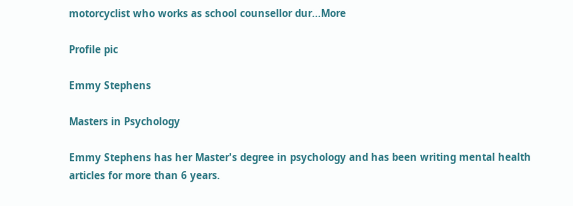motorcyclist who works as school counsellor dur...More

Profile pic

Emmy Stephens

Masters in Psychology

Emmy Stephens has her Master's degree in psychology and has been writing mental health articles for more than 6 years.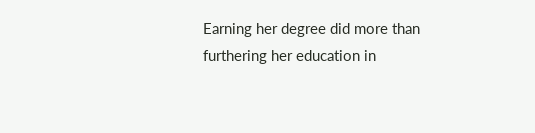Earning her degree did more than furthering her education in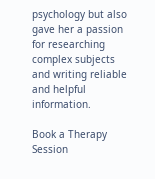psychology but also gave her a passion for researching complex subjects and writing reliable and helpful information.

Book a Therapy Session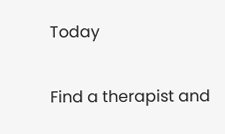Today

Find a therapist and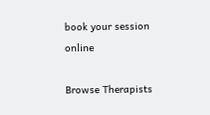book your session online

Browse Therapists